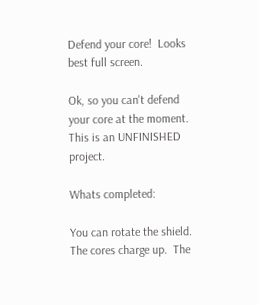Defend your core!  Looks best full screen.

Ok, so you can't defend your core at the moment.  This is an UNFINISHED project.

Whats completed:

You can rotate the shield.  The cores charge up.  The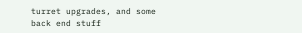turret upgrades, and some back end stuff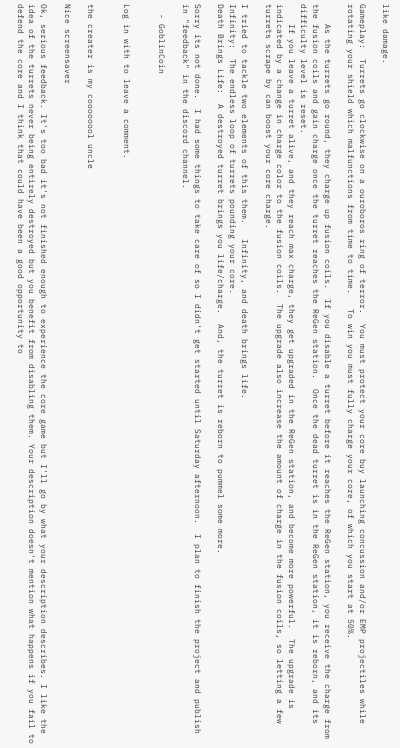like damage.

Gameplay:  Turrets go clockwise on a ouroboros ring of terror.  You must protect your core buy launching concussion and/or EMP projectiles while rotating your shield which malfunctions from time to time.   To win you must fully charge your core, of which you start at 50%.

    As the turrets go round, they charge up fusion coils.  If you disable a turret before it reaches the ReGen station, you receive the charge from the fusion coils and gain charge once the turret reaches the ReGen station.  Once the dead turret is in the ReGen station, it is reborn, and its difficulty level is reset.
    If you leave a turret alive, and they reach max charge, they get upgraded in the ReGen station, and become more powerful.  The upgrade is indicated by a change in charge color to the fusion coils.  The upgrade also increase the amount of charge in the fusion coils, so letting a few turrets scrape by can boost your core charge.

I tried to tackle two elements of this them.   Infinity, and death brings life.
Infinity:  The endless loop of turrets pounding your core.
Death Brings Life:  A destroyed turret brings you life/charge.  And, the turret is reborn to pummel some more.

Sorry its not done.  I had some things to take care of so I didn't get started until Saturday afternoon.  I plan to finish the project and publish in "feedback" in the discord channel.

  - GoblinCoin


Log in with to leave a comment.


the creater is my coooooool uncle

Nice screensaver

Ok, serious feedback. It's too bad it's not finished enough to experience the core game but I'll go by what your description describes. I like the idea of the turrets never being entirely destroyed but you benefit from disabling them. Your description doesn't mention what happens if you fail to defend the core and I think that could have been a good opportunity to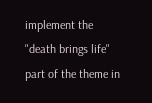implement the "death brings life" part of the theme in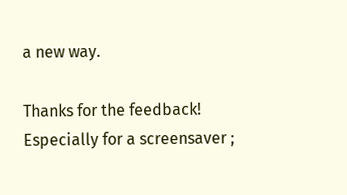a new way.

Thanks for the feedback! Especially for a screensaver ;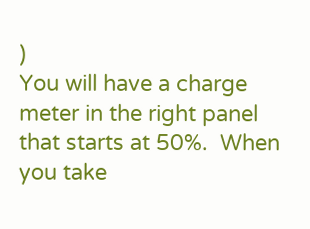)
You will have a charge meter in the right panel that starts at 50%.  When you take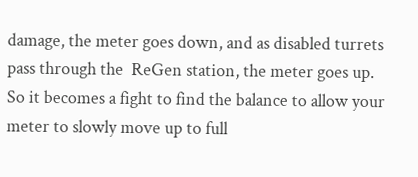damage, the meter goes down, and as disabled turrets pass through the  ReGen station, the meter goes up.  So it becomes a fight to find the balance to allow your meter to slowly move up to full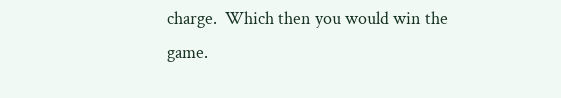charge.  Which then you would win the game.